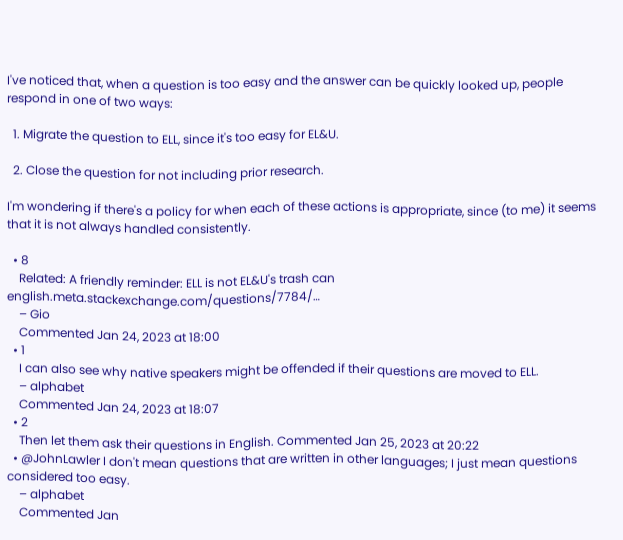I've noticed that, when a question is too easy and the answer can be quickly looked up, people respond in one of two ways:

  1. Migrate the question to ELL, since it's too easy for EL&U.

  2. Close the question for not including prior research.

I'm wondering if there's a policy for when each of these actions is appropriate, since (to me) it seems that it is not always handled consistently.

  • 8
    Related: A friendly reminder: ELL is not EL&U's trash can english.meta.stackexchange.com/questions/7784/…
    – Gio
    Commented Jan 24, 2023 at 18:00
  • 1
    I can also see why native speakers might be offended if their questions are moved to ELL.
    – alphabet
    Commented Jan 24, 2023 at 18:07
  • 2
    Then let them ask their questions in English. Commented Jan 25, 2023 at 20:22
  • @JohnLawler I don't mean questions that are written in other languages; I just mean questions considered too easy.
    – alphabet
    Commented Jan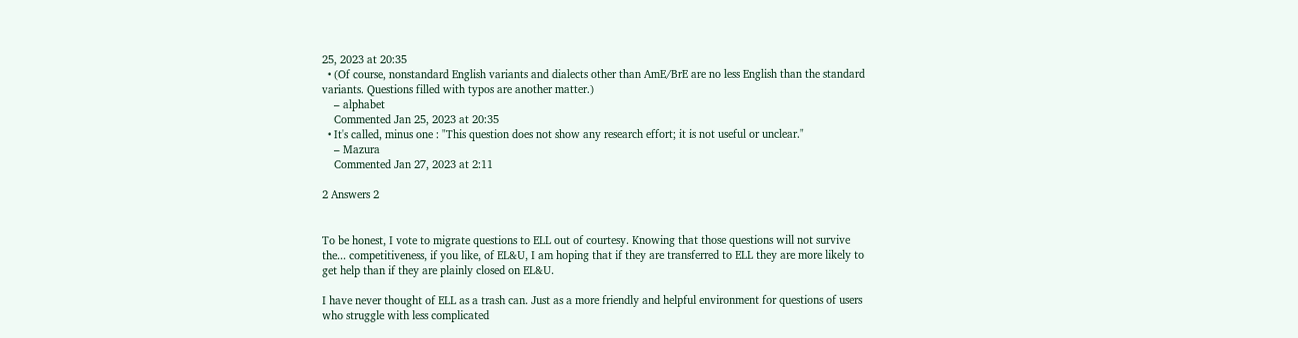25, 2023 at 20:35
  • (Of course, nonstandard English variants and dialects other than AmE/BrE are no less English than the standard variants. Questions filled with typos are another matter.)
    – alphabet
    Commented Jan 25, 2023 at 20:35
  • It's called, minus one : "This question does not show any research effort; it is not useful or unclear."
    – Mazura
    Commented Jan 27, 2023 at 2:11

2 Answers 2


To be honest, I vote to migrate questions to ELL out of courtesy. Knowing that those questions will not survive the... competitiveness, if you like, of EL&U, I am hoping that if they are transferred to ELL they are more likely to get help than if they are plainly closed on EL&U.

I have never thought of ELL as a trash can. Just as a more friendly and helpful environment for questions of users who struggle with less complicated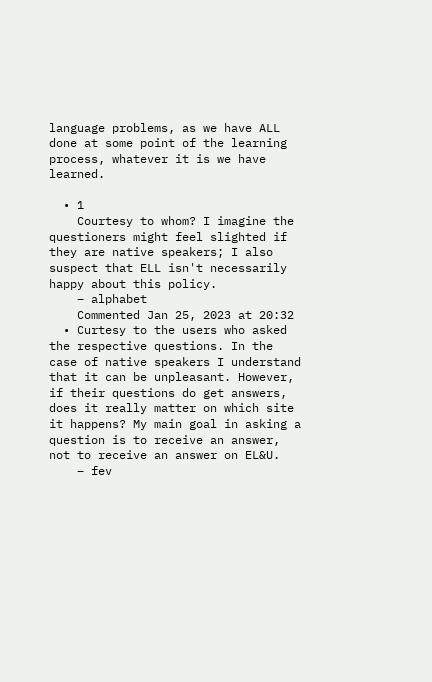language problems, as we have ALL done at some point of the learning process, whatever it is we have learned.

  • 1
    Courtesy to whom? I imagine the questioners might feel slighted if they are native speakers; I also suspect that ELL isn't necessarily happy about this policy.
    – alphabet
    Commented Jan 25, 2023 at 20:32
  • Curtesy to the users who asked the respective questions. In the case of native speakers I understand that it can be unpleasant. However, if their questions do get answers, does it really matter on which site it happens? My main goal in asking a question is to receive an answer, not to receive an answer on EL&U.
    – fev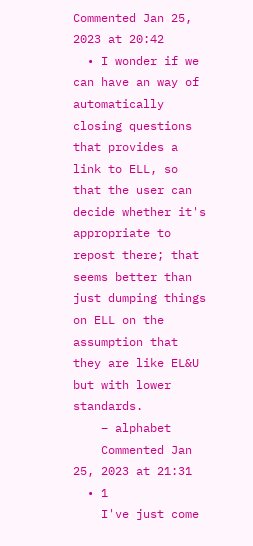Commented Jan 25, 2023 at 20:42
  • I wonder if we can have an way of automatically closing questions that provides a link to ELL, so that the user can decide whether it's appropriate to repost there; that seems better than just dumping things on ELL on the assumption that they are like EL&U but with lower standards.
    – alphabet
    Commented Jan 25, 2023 at 21:31
  • 1
    I've just come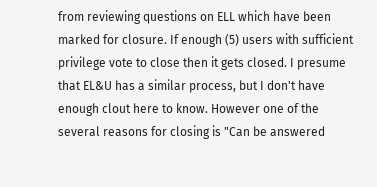from reviewing questions on ELL which have been marked for closure. If enough (5) users with sufficient privilege vote to close then it gets closed. I presume that EL&U has a similar process, but I don't have enough clout here to know. However one of the several reasons for closing is "Can be answered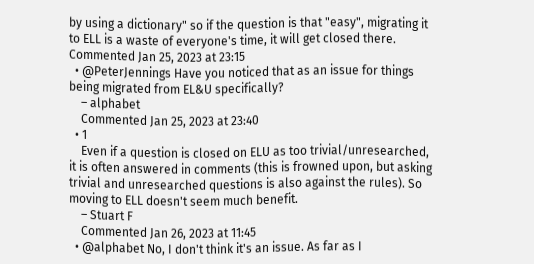by using a dictionary" so if the question is that "easy", migrating it to ELL is a waste of everyone's time, it will get closed there. Commented Jan 25, 2023 at 23:15
  • @PeterJennings Have you noticed that as an issue for things being migrated from EL&U specifically?
    – alphabet
    Commented Jan 25, 2023 at 23:40
  • 1
    Even if a question is closed on ELU as too trivial/unresearched, it is often answered in comments (this is frowned upon, but asking trivial and unresearched questions is also against the rules). So moving to ELL doesn't seem much benefit.
    – Stuart F
    Commented Jan 26, 2023 at 11:45
  • @alphabet No, I don't think it's an issue. As far as I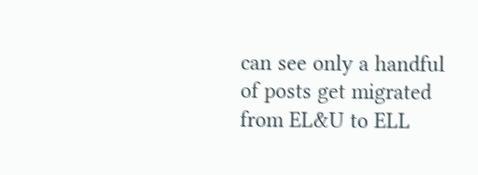can see only a handful of posts get migrated from EL&U to ELL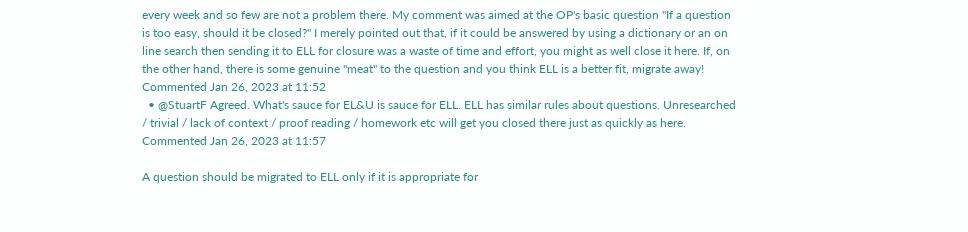every week and so few are not a problem there. My comment was aimed at the OP's basic question "If a question is too easy, should it be closed?" I merely pointed out that, if it could be answered by using a dictionary or an on line search then sending it to ELL for closure was a waste of time and effort, you might as well close it here. If, on the other hand, there is some genuine "meat" to the question and you think ELL is a better fit, migrate away! Commented Jan 26, 2023 at 11:52
  • @StuartF Agreed. What's sauce for EL&U is sauce for ELL. ELL has similar rules about questions. Unresearched / trivial / lack of context / proof reading / homework etc will get you closed there just as quickly as here. Commented Jan 26, 2023 at 11:57

A question should be migrated to ELL only if it is appropriate for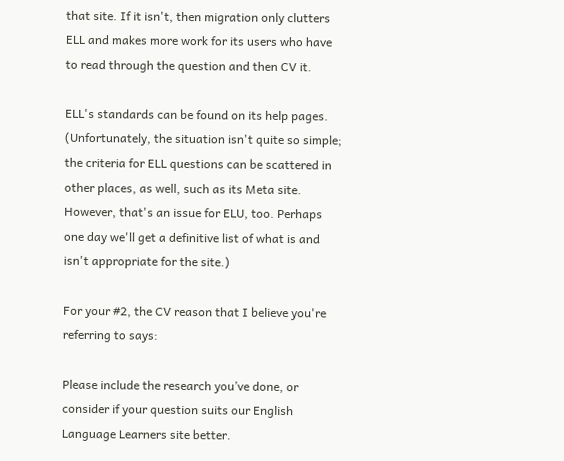that site. If it isn't, then migration only clutters ELL and makes more work for its users who have to read through the question and then CV it.

ELL's standards can be found on its help pages. (Unfortunately, the situation isn't quite so simple; the criteria for ELL questions can be scattered in other places, as well, such as its Meta site. However, that's an issue for ELU, too. Perhaps one day we'll get a definitive list of what is and isn't appropriate for the site.)

For your #2, the CV reason that I believe you're referring to says:

Please include the research you’ve done, or consider if your question suits our English Language Learners site better.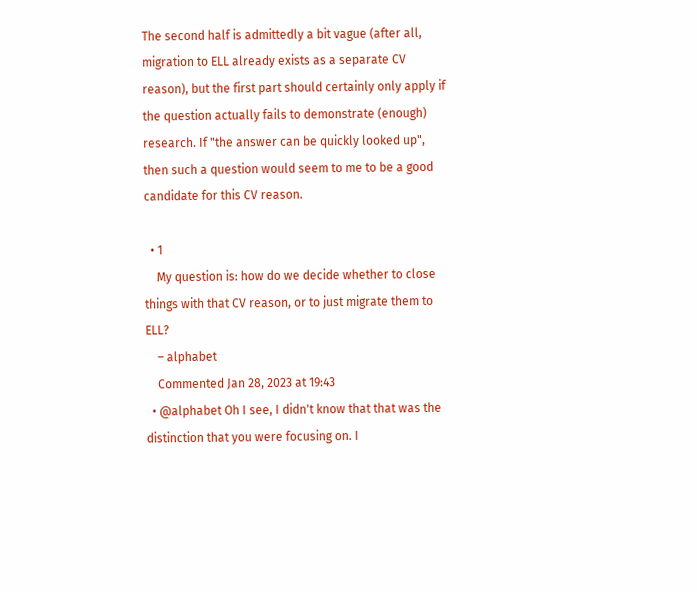The second half is admittedly a bit vague (after all, migration to ELL already exists as a separate CV reason), but the first part should certainly only apply if the question actually fails to demonstrate (enough) research. If "the answer can be quickly looked up", then such a question would seem to me to be a good candidate for this CV reason.

  • 1
    My question is: how do we decide whether to close things with that CV reason, or to just migrate them to ELL?
    – alphabet
    Commented Jan 28, 2023 at 19:43
  • @alphabet Oh I see, I didn't know that that was the distinction that you were focusing on. I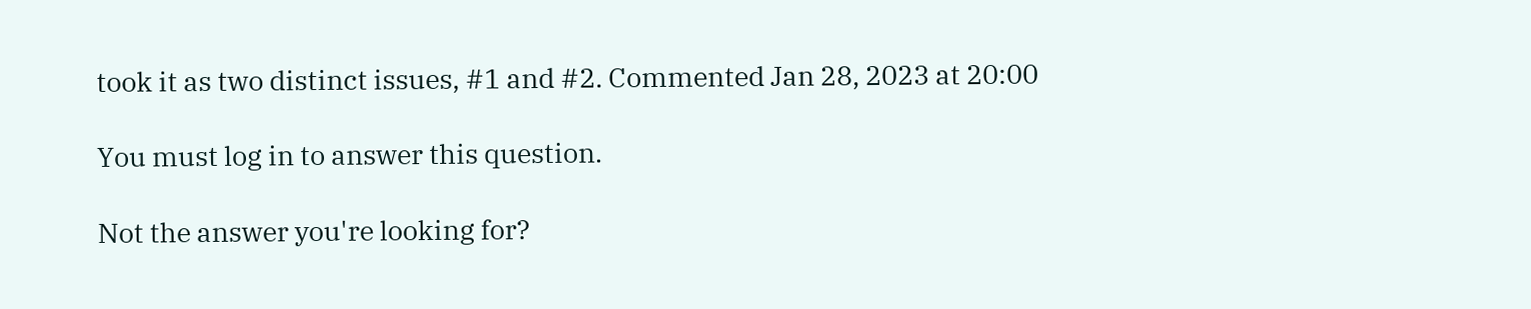took it as two distinct issues, #1 and #2. Commented Jan 28, 2023 at 20:00

You must log in to answer this question.

Not the answer you're looking for?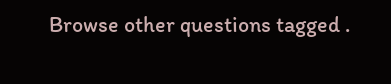Browse other questions tagged .